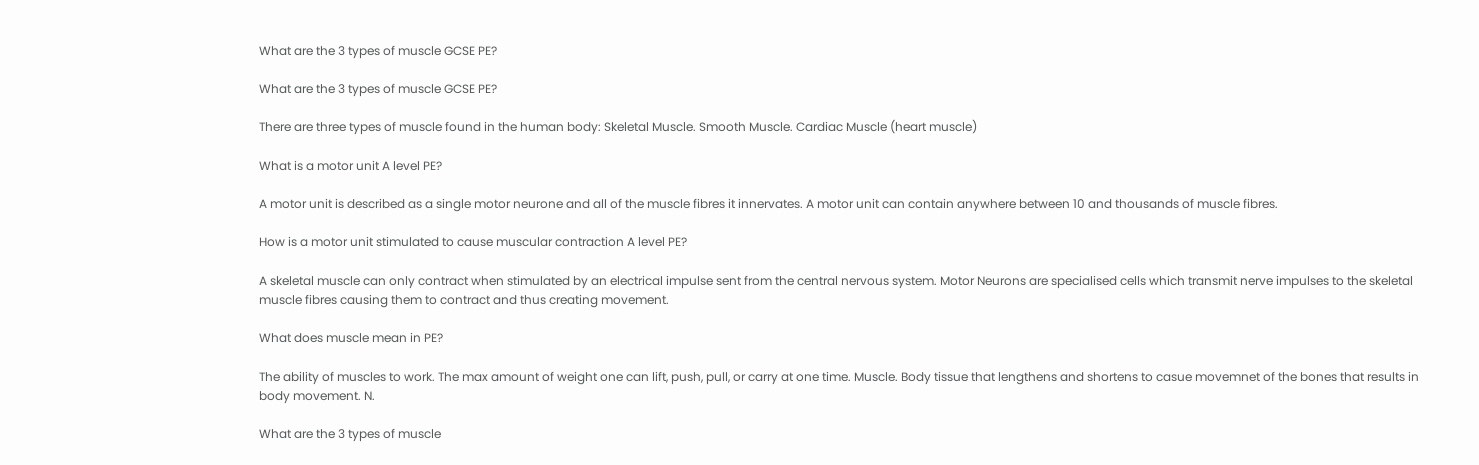What are the 3 types of muscle GCSE PE?

What are the 3 types of muscle GCSE PE?

There are three types of muscle found in the human body: Skeletal Muscle. Smooth Muscle. Cardiac Muscle (heart muscle)

What is a motor unit A level PE?

A motor unit is described as a single motor neurone and all of the muscle fibres it innervates. A motor unit can contain anywhere between 10 and thousands of muscle fibres.

How is a motor unit stimulated to cause muscular contraction A level PE?

A skeletal muscle can only contract when stimulated by an electrical impulse sent from the central nervous system. Motor Neurons are specialised cells which transmit nerve impulses to the skeletal muscle fibres causing them to contract and thus creating movement.

What does muscle mean in PE?

The ability of muscles to work. The max amount of weight one can lift, push, pull, or carry at one time. Muscle. Body tissue that lengthens and shortens to casue movemnet of the bones that results in body movement. N.

What are the 3 types of muscle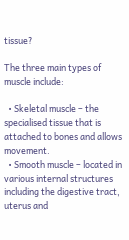tissue?

The three main types of muscle include:

  • Skeletal muscle – the specialised tissue that is attached to bones and allows movement.
  • Smooth muscle – located in various internal structures including the digestive tract, uterus and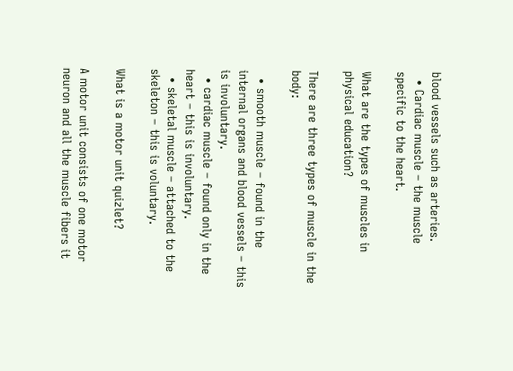blood vessels such as arteries.
  • Cardiac muscle – the muscle specific to the heart.

What are the types of muscles in physical education?

There are three types of muscle in the body:

  • smooth muscle – found in the internal organs and blood vessels – this is involuntary.
  • cardiac muscle – found only in the heart – this is involuntary.
  • skeletal muscle – attached to the skeleton – this is voluntary.

What is a motor unit quizlet?

A motor unit consists of one motor neuron and all the muscle fibers it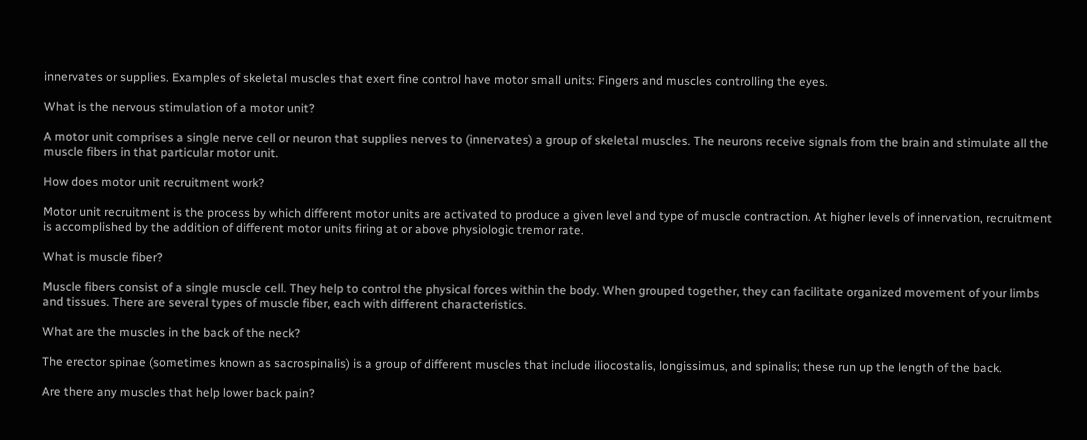innervates or supplies. Examples of skeletal muscles that exert fine control have motor small units: Fingers and muscles controlling the eyes.

What is the nervous stimulation of a motor unit?

A motor unit comprises a single nerve cell or neuron that supplies nerves to (innervates) a group of skeletal muscles. The neurons receive signals from the brain and stimulate all the muscle fibers in that particular motor unit.

How does motor unit recruitment work?

Motor unit recruitment is the process by which different motor units are activated to produce a given level and type of muscle contraction. At higher levels of innervation, recruitment is accomplished by the addition of different motor units firing at or above physiologic tremor rate.

What is muscle fiber?

Muscle fibers consist of a single muscle cell. They help to control the physical forces within the body. When grouped together, they can facilitate organized movement of your limbs and tissues. There are several types of muscle fiber, each with different characteristics.

What are the muscles in the back of the neck?

The erector spinae (sometimes known as sacrospinalis) is a group of different muscles that include iliocostalis, longissimus, and spinalis; these run up the length of the back.

Are there any muscles that help lower back pain?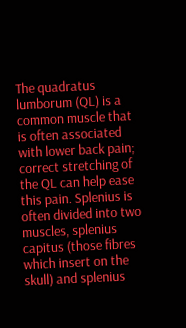The quadratus lumborum (QL) is a common muscle that is often associated with lower back pain; correct stretching of the QL can help ease this pain. Splenius is often divided into two muscles, splenius capitus (those fibres which insert on the skull) and splenius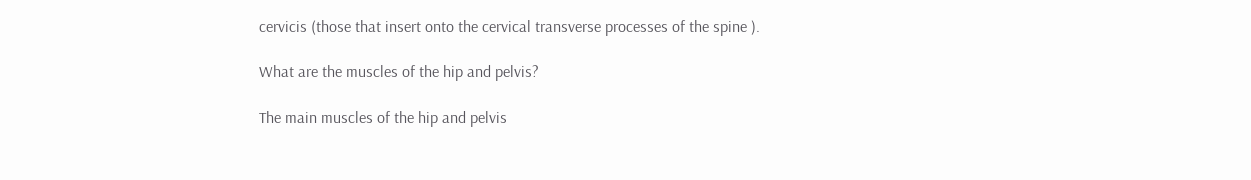cervicis (those that insert onto the cervical transverse processes of the spine ).

What are the muscles of the hip and pelvis?

The main muscles of the hip and pelvis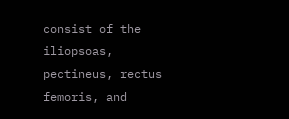consist of the iliopsoas, pectineus, rectus femoris, and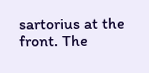sartorius at the front. The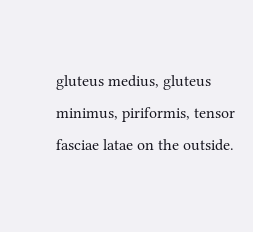gluteus medius, gluteus minimus, piriformis, tensor fasciae latae on the outside.